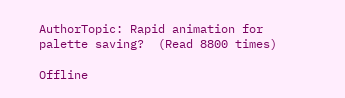AuthorTopic: Rapid animation for palette saving?  (Read 8800 times)

Offline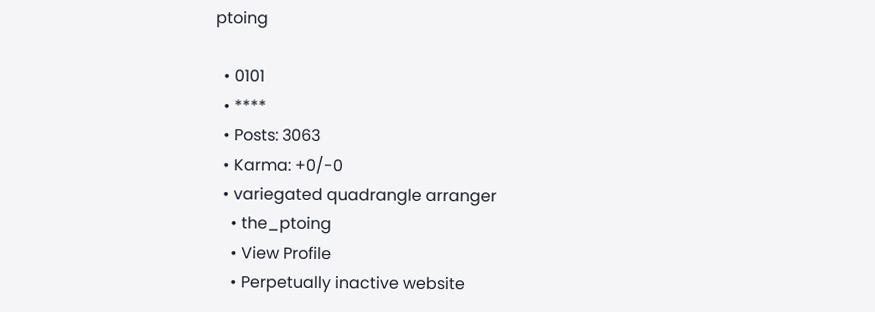ptoing

  • 0101
  • ****
  • Posts: 3063
  • Karma: +0/-0
  • variegated quadrangle arranger
    • the_ptoing
    • View Profile
    • Perpetually inactive website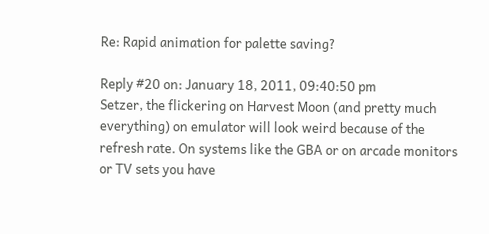Re: Rapid animation for palette saving?

Reply #20 on: January 18, 2011, 09:40:50 pm
Setzer, the flickering on Harvest Moon (and pretty much everything) on emulator will look weird because of the refresh rate. On systems like the GBA or on arcade monitors or TV sets you have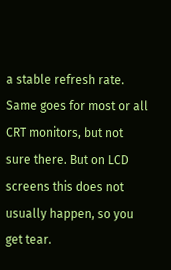a stable refresh rate. Same goes for most or all CRT monitors, but not sure there. But on LCD screens this does not usually happen, so you get tear.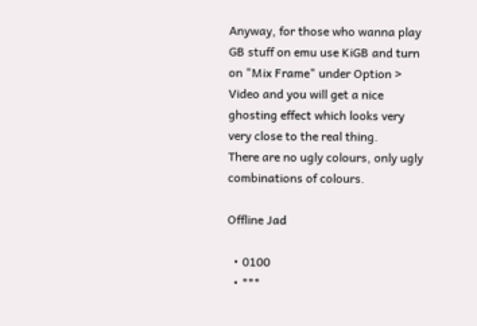Anyway, for those who wanna play GB stuff on emu use KiGB and turn on "Mix Frame" under Option > Video and you will get a nice ghosting effect which looks very very close to the real thing.
There are no ugly colours, only ugly combinations of colours.

Offline Jad

  • 0100
  • ***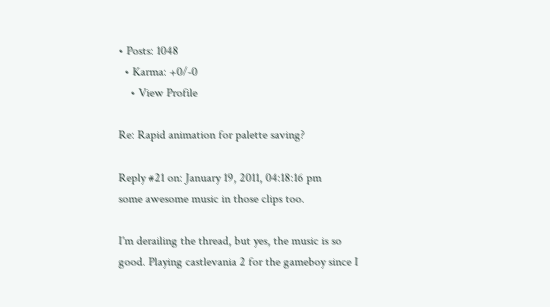• Posts: 1048
  • Karma: +0/-0
    • View Profile

Re: Rapid animation for palette saving?

Reply #21 on: January 19, 2011, 04:18:16 pm
some awesome music in those clips too.

I'm derailing the thread, but yes, the music is so good. Playing castlevania 2 for the gameboy since I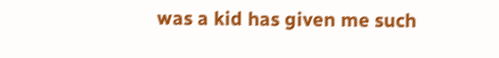was a kid has given me such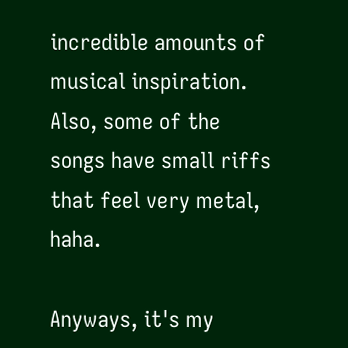incredible amounts of musical inspiration. Also, some of the songs have small riffs that feel very metal, haha.

Anyways, it's my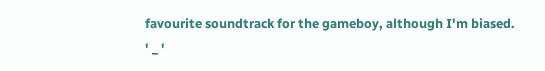favourite soundtrack for the gameboy, although I'm biased.
' _ '